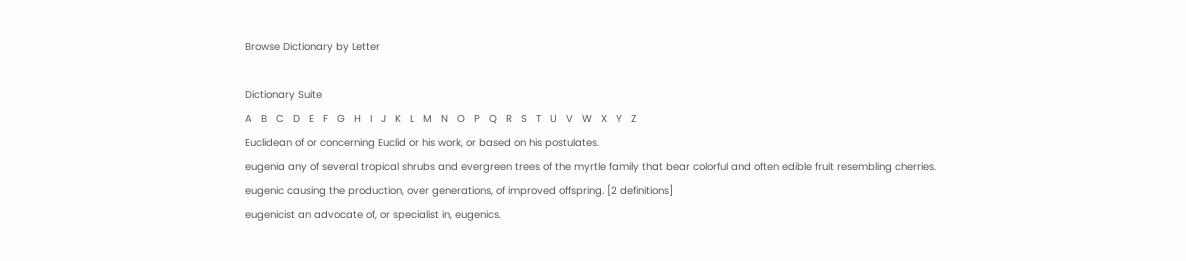Browse Dictionary by Letter

Dictionary Suite
A   B   C   D   E   F   G   H   I   J   K   L   M   N   O   P   Q   R   S   T   U   V   W   X   Y   Z
Euclidean of or concerning Euclid or his work, or based on his postulates.
eugenia any of several tropical shrubs and evergreen trees of the myrtle family that bear colorful and often edible fruit resembling cherries.
eugenic causing the production, over generations, of improved offspring. [2 definitions]
eugenicist an advocate of, or specialist in, eugenics.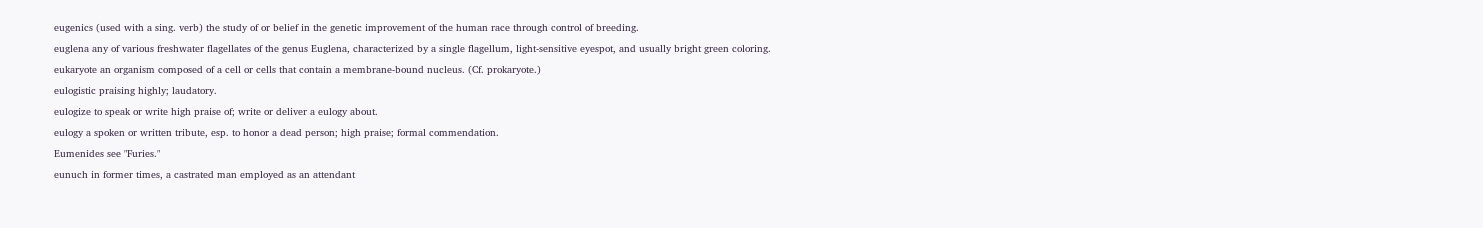eugenics (used with a sing. verb) the study of or belief in the genetic improvement of the human race through control of breeding.
euglena any of various freshwater flagellates of the genus Euglena, characterized by a single flagellum, light-sensitive eyespot, and usually bright green coloring.
eukaryote an organism composed of a cell or cells that contain a membrane-bound nucleus. (Cf. prokaryote.)
eulogistic praising highly; laudatory.
eulogize to speak or write high praise of; write or deliver a eulogy about.
eulogy a spoken or written tribute, esp. to honor a dead person; high praise; formal commendation.
Eumenides see "Furies."
eunuch in former times, a castrated man employed as an attendant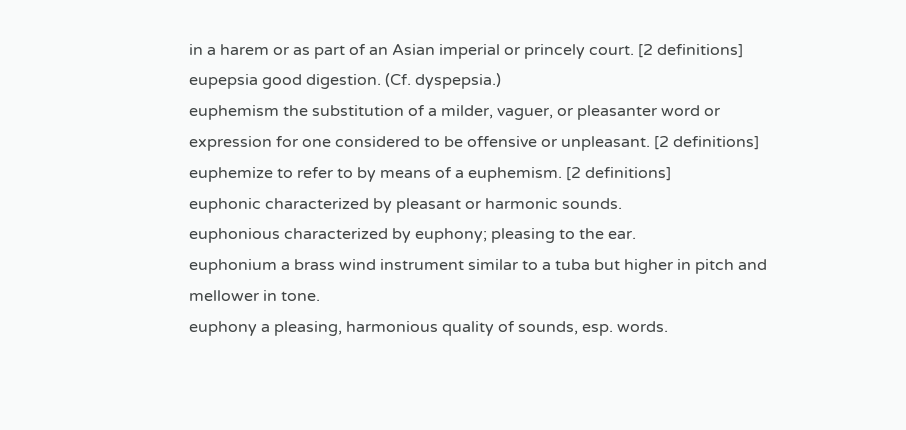in a harem or as part of an Asian imperial or princely court. [2 definitions]
eupepsia good digestion. (Cf. dyspepsia.)
euphemism the substitution of a milder, vaguer, or pleasanter word or expression for one considered to be offensive or unpleasant. [2 definitions]
euphemize to refer to by means of a euphemism. [2 definitions]
euphonic characterized by pleasant or harmonic sounds.
euphonious characterized by euphony; pleasing to the ear.
euphonium a brass wind instrument similar to a tuba but higher in pitch and mellower in tone.
euphony a pleasing, harmonious quality of sounds, esp. words.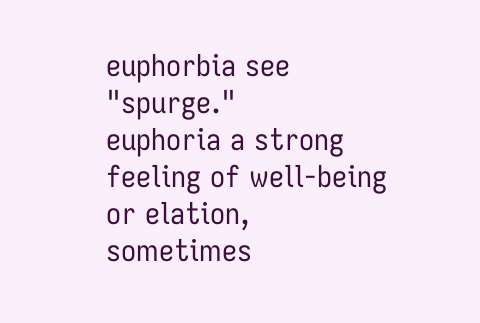euphorbia see "spurge."
euphoria a strong feeling of well-being or elation, sometimes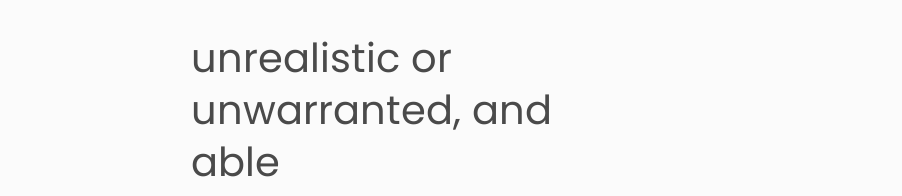unrealistic or unwarranted, and able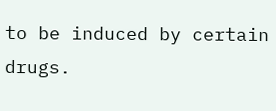to be induced by certain drugs.